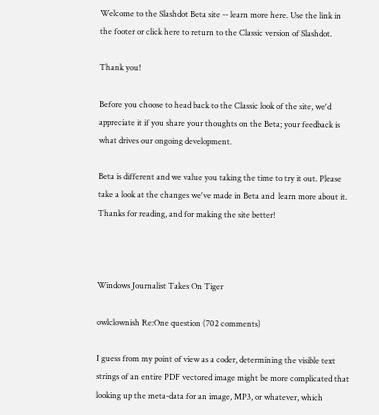Welcome to the Slashdot Beta site -- learn more here. Use the link in the footer or click here to return to the Classic version of Slashdot.

Thank you!

Before you choose to head back to the Classic look of the site, we'd appreciate it if you share your thoughts on the Beta; your feedback is what drives our ongoing development.

Beta is different and we value you taking the time to try it out. Please take a look at the changes we've made in Beta and  learn more about it. Thanks for reading, and for making the site better!



Windows Journalist Takes On Tiger

owlclownish Re:One question (702 comments)

I guess from my point of view as a coder, determining the visible text strings of an entire PDF vectored image might be more complicated that looking up the meta-data for an image, MP3, or whatever, which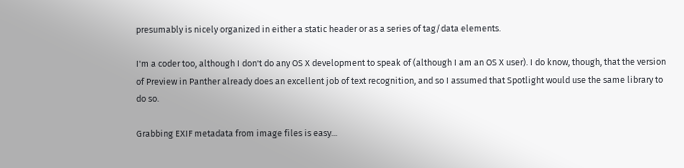presumably is nicely organized in either a static header or as a series of tag/data elements.

I'm a coder too, although I don't do any OS X development to speak of (although I am an OS X user). I do know, though, that the version of Preview in Panther already does an excellent job of text recognition, and so I assumed that Spotlight would use the same library to do so.

Grabbing EXIF metadata from image files is easy...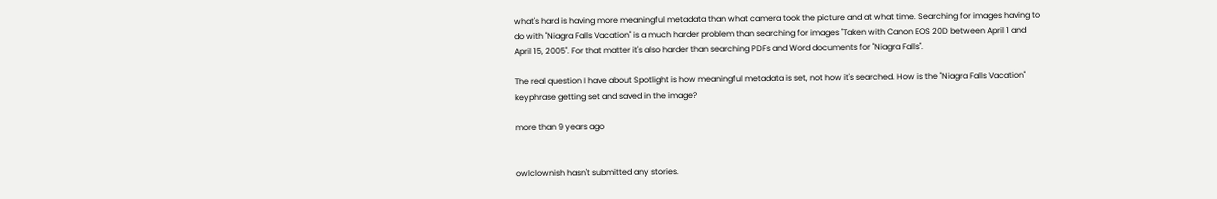what's hard is having more meaningful metadata than what camera took the picture and at what time. Searching for images having to do with "Niagra Falls Vacation" is a much harder problem than searching for images "Taken with Canon EOS 20D between April 1 and April 15, 2005". For that matter it's also harder than searching PDFs and Word documents for "Niagra Falls".

The real question I have about Spotlight is how meaningful metadata is set, not how it's searched. How is the "Niagra Falls Vacation" keyphrase getting set and saved in the image?

more than 9 years ago


owlclownish hasn't submitted any stories.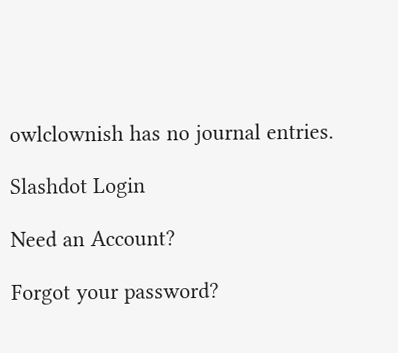owlclownish has no journal entries.

Slashdot Login

Need an Account?

Forgot your password?